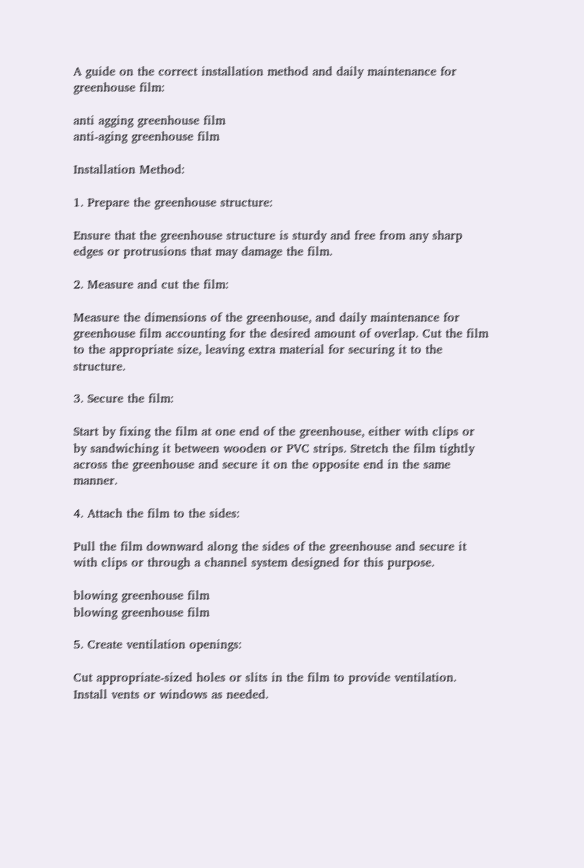A guide on the correct installation method and daily maintenance for greenhouse film:

anti agging greenhouse film
anti-aging greenhouse film

Installation Method:

1. Prepare the greenhouse structure:

Ensure that the greenhouse structure is sturdy and free from any sharp edges or protrusions that may damage the film.

2. Measure and cut the film:

Measure the dimensions of the greenhouse, and daily maintenance for greenhouse film accounting for the desired amount of overlap. Cut the film to the appropriate size, leaving extra material for securing it to the structure.

3. Secure the film:

Start by fixing the film at one end of the greenhouse, either with clips or by sandwiching it between wooden or PVC strips. Stretch the film tightly across the greenhouse and secure it on the opposite end in the same manner.

4. Attach the film to the sides:

Pull the film downward along the sides of the greenhouse and secure it with clips or through a channel system designed for this purpose.

blowing greenhouse film
blowing greenhouse film

5. Create ventilation openings:

Cut appropriate-sized holes or slits in the film to provide ventilation. Install vents or windows as needed.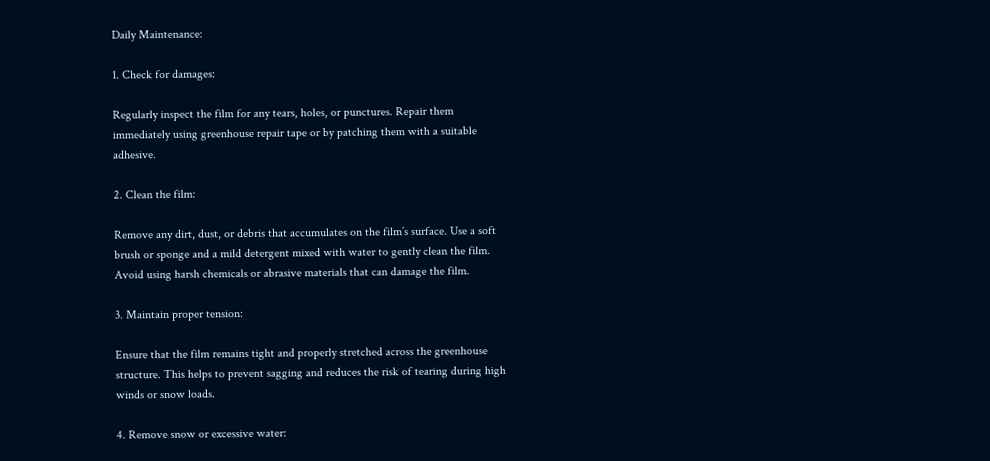Daily Maintenance:

1. Check for damages:

Regularly inspect the film for any tears, holes, or punctures. Repair them immediately using greenhouse repair tape or by patching them with a suitable adhesive.

2. Clean the film:

Remove any dirt, dust, or debris that accumulates on the film’s surface. Use a soft brush or sponge and a mild detergent mixed with water to gently clean the film. Avoid using harsh chemicals or abrasive materials that can damage the film.

3. Maintain proper tension:

Ensure that the film remains tight and properly stretched across the greenhouse structure. This helps to prevent sagging and reduces the risk of tearing during high winds or snow loads.

4. Remove snow or excessive water: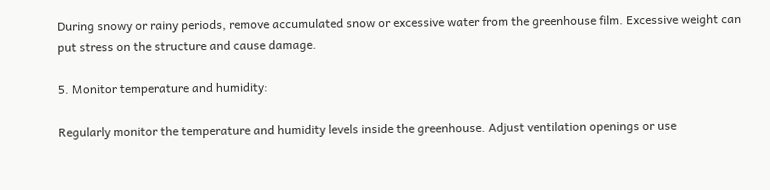During snowy or rainy periods, remove accumulated snow or excessive water from the greenhouse film. Excessive weight can put stress on the structure and cause damage.

5. Monitor temperature and humidity:

Regularly monitor the temperature and humidity levels inside the greenhouse. Adjust ventilation openings or use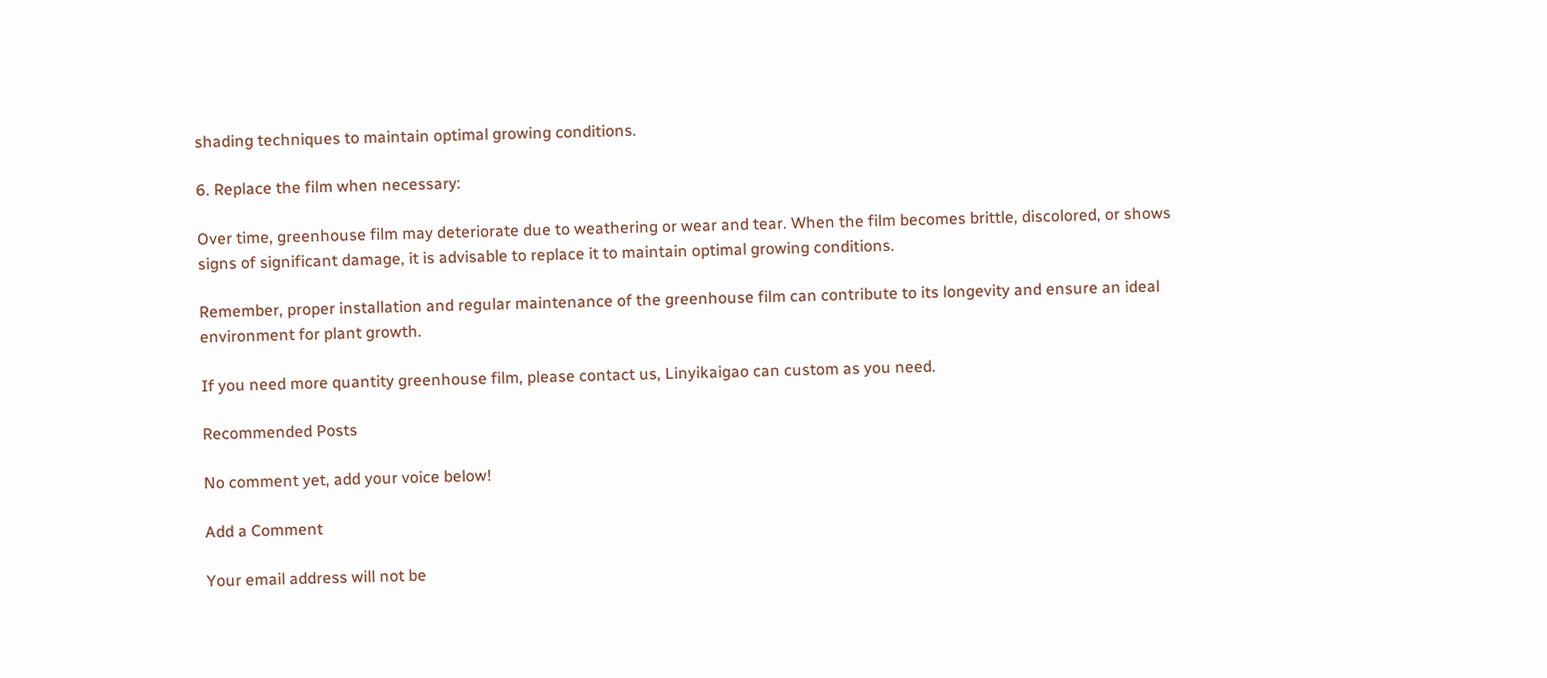shading techniques to maintain optimal growing conditions.

6. Replace the film when necessary:

Over time, greenhouse film may deteriorate due to weathering or wear and tear. When the film becomes brittle, discolored, or shows signs of significant damage, it is advisable to replace it to maintain optimal growing conditions.

Remember, proper installation and regular maintenance of the greenhouse film can contribute to its longevity and ensure an ideal environment for plant growth.

If you need more quantity greenhouse film, please contact us, Linyikaigao can custom as you need.

Recommended Posts

No comment yet, add your voice below!

Add a Comment

Your email address will not be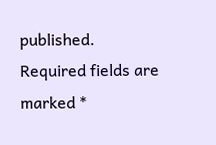published. Required fields are marked *